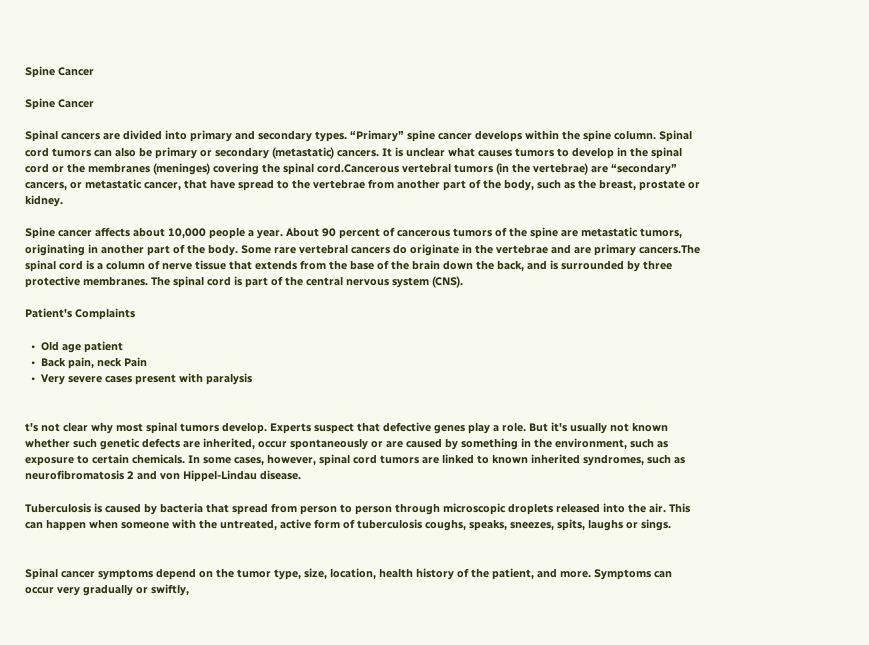Spine Cancer

Spine Cancer

Spinal cancers are divided into primary and secondary types. “Primary” spine cancer develops within the spine column. Spinal cord tumors can also be primary or secondary (metastatic) cancers. It is unclear what causes tumors to develop in the spinal cord or the membranes (meninges) covering the spinal cord.Cancerous vertebral tumors (in the vertebrae) are “secondary” cancers, or metastatic cancer, that have spread to the vertebrae from another part of the body, such as the breast, prostate or kidney.

Spine cancer affects about 10,000 people a year. About 90 percent of cancerous tumors of the spine are metastatic tumors, originating in another part of the body. Some rare vertebral cancers do originate in the vertebrae and are primary cancers.The spinal cord is a column of nerve tissue that extends from the base of the brain down the back, and is surrounded by three protective membranes. The spinal cord is part of the central nervous system (CNS).

Patient's Complaints

  •  Old age patient
  •  Back pain, neck Pain
  •  Very severe cases present with paralysis


t's not clear why most spinal tumors develop. Experts suspect that defective genes play a role. But it's usually not known whether such genetic defects are inherited, occur spontaneously or are caused by something in the environment, such as exposure to certain chemicals. In some cases, however, spinal cord tumors are linked to known inherited syndromes, such as neurofibromatosis 2 and von Hippel-Lindau disease.

Tuberculosis is caused by bacteria that spread from person to person through microscopic droplets released into the air. This can happen when someone with the untreated, active form of tuberculosis coughs, speaks, sneezes, spits, laughs or sings.


Spinal cancer symptoms depend on the tumor type, size, location, health history of the patient, and more. Symptoms can occur very gradually or swiftly,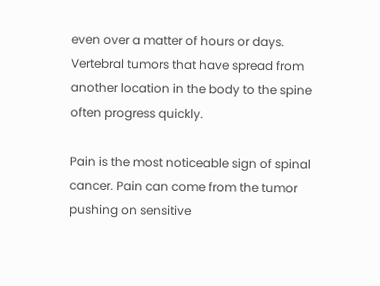even over a matter of hours or days. Vertebral tumors that have spread from another location in the body to the spine often progress quickly.

Pain is the most noticeable sign of spinal cancer. Pain can come from the tumor pushing on sensitive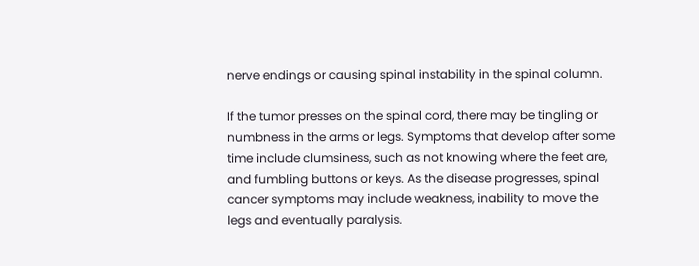nerve endings or causing spinal instability in the spinal column.

If the tumor presses on the spinal cord, there may be tingling or numbness in the arms or legs. Symptoms that develop after some time include clumsiness, such as not knowing where the feet are, and fumbling buttons or keys. As the disease progresses, spinal cancer symptoms may include weakness, inability to move the legs and eventually paralysis.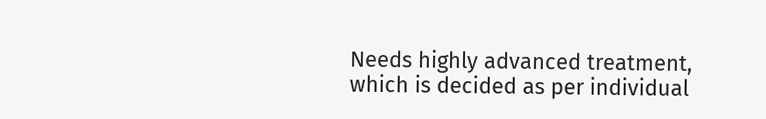Needs highly advanced treatment, which is decided as per individual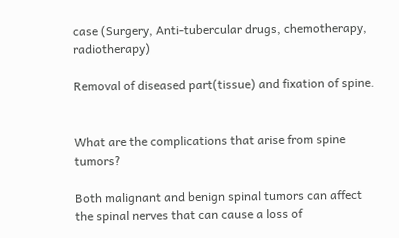case (Surgery, Anti-tubercular drugs, chemotherapy, radiotherapy)

Removal of diseased part(tissue) and fixation of spine.


What are the complications that arise from spine tumors?

Both malignant and benign spinal tumors can affect the spinal nerves that can cause a loss of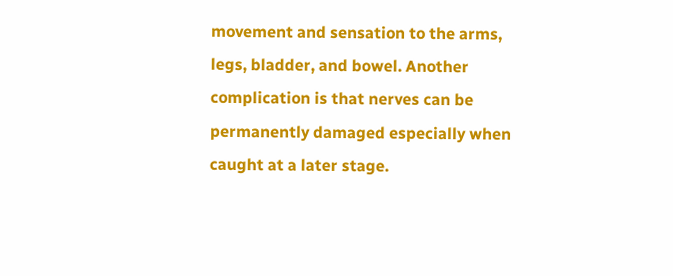movement and sensation to the arms, legs, bladder, and bowel. Another complication is that nerves can be permanently damaged especially when caught at a later stage.